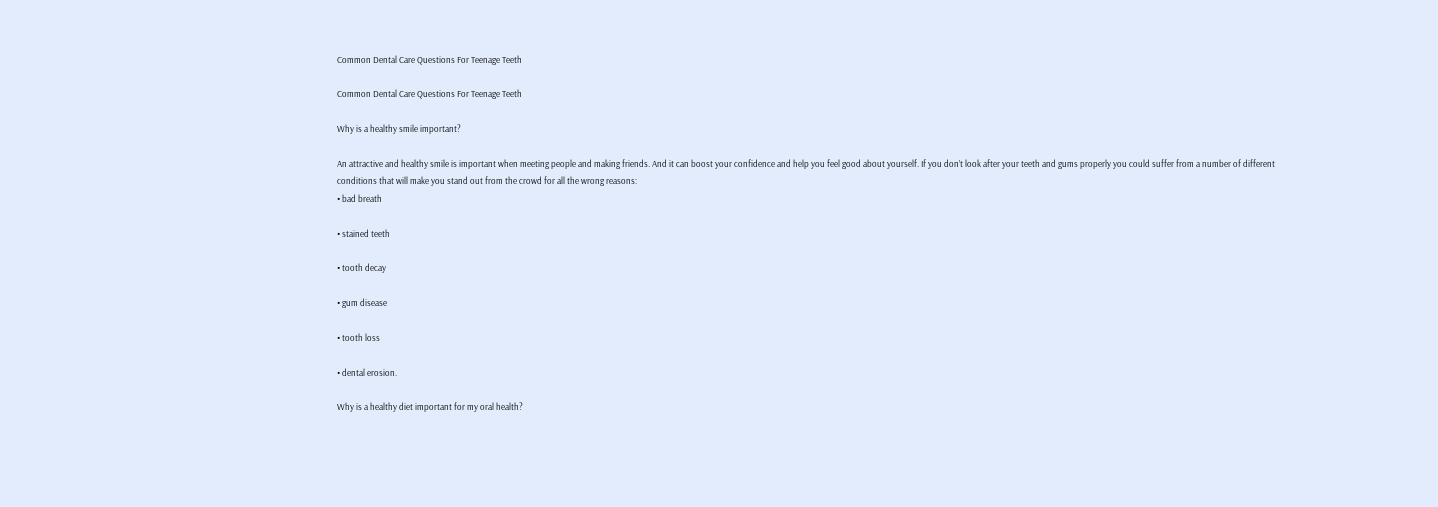Common Dental Care Questions For Teenage Teeth

Common Dental Care Questions For Teenage Teeth

Why is a healthy smile important?

An attractive and healthy smile is important when meeting people and making friends. And it can boost your confidence and help you feel good about yourself. If you don’t look after your teeth and gums properly you could suffer from a number of different conditions that will make you stand out from the crowd for all the wrong reasons:
• bad breath

• stained teeth

• tooth decay

• gum disease

• tooth loss

• dental erosion.

Why is a healthy diet important for my oral health?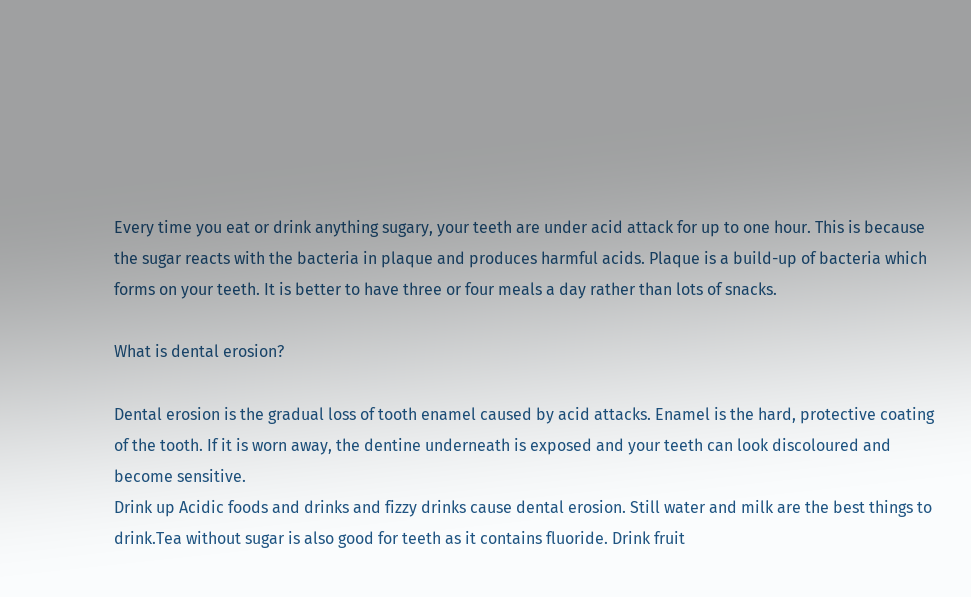Every time you eat or drink anything sugary, your teeth are under acid attack for up to one hour. This is because the sugar reacts with the bacteria in plaque and produces harmful acids. Plaque is a build-up of bacteria which forms on your teeth. It is better to have three or four meals a day rather than lots of snacks.

What is dental erosion?

Dental erosion is the gradual loss of tooth enamel caused by acid attacks. Enamel is the hard, protective coating of the tooth. If it is worn away, the dentine underneath is exposed and your teeth can look discoloured and become sensitive.
Drink up Acidic foods and drinks and fizzy drinks cause dental erosion. Still water and milk are the best things to drink.Tea without sugar is also good for teeth as it contains fluoride. Drink fruit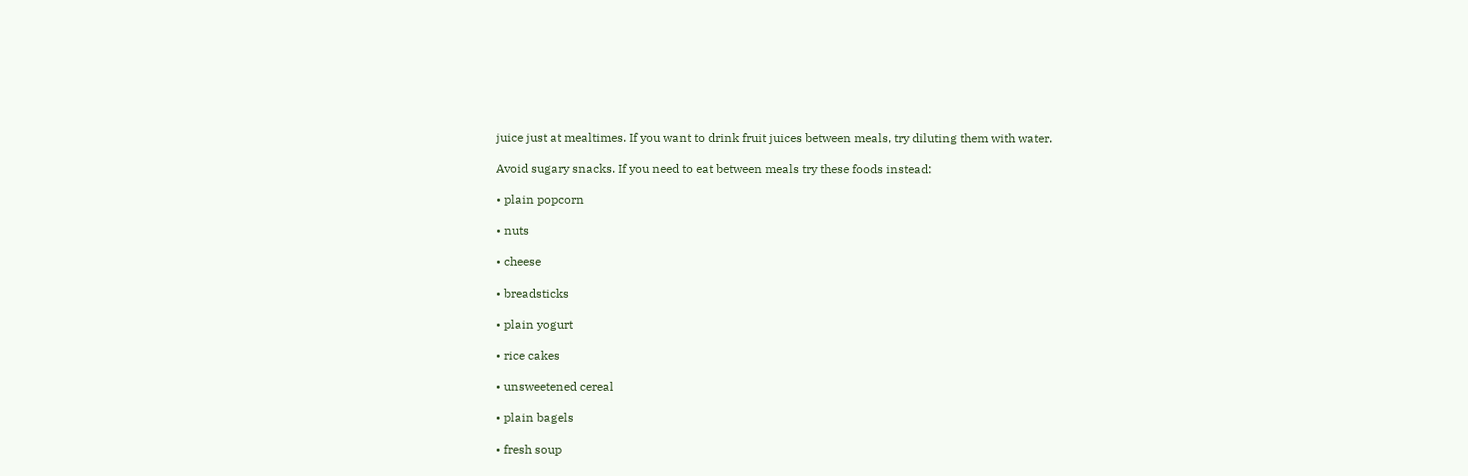juice just at mealtimes. If you want to drink fruit juices between meals, try diluting them with water.

Avoid sugary snacks. If you need to eat between meals try these foods instead:

• plain popcorn

• nuts

• cheese

• breadsticks

• plain yogurt

• rice cakes

• unsweetened cereal

• plain bagels

• fresh soup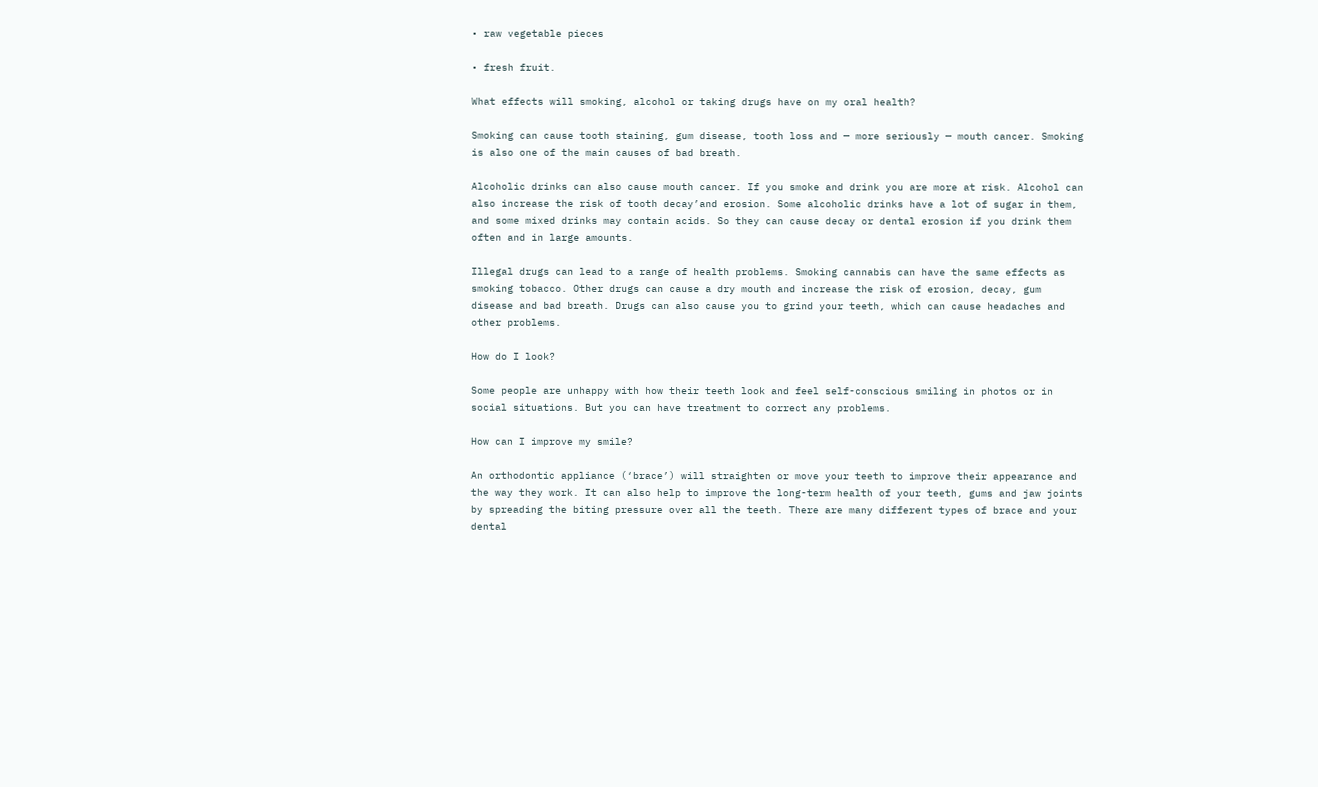• raw vegetable pieces

• fresh fruit.

What effects will smoking, alcohol or taking drugs have on my oral health?

Smoking can cause tooth staining, gum disease, tooth loss and — more seriously — mouth cancer. Smoking is also one of the main causes of bad breath.

Alcoholic drinks can also cause mouth cancer. If you smoke and drink you are more at risk. Alcohol can also increase the risk of tooth decay’and erosion. Some alcoholic drinks have a lot of sugar in them, and some mixed drinks may contain acids. So they can cause decay or dental erosion if you drink them often and in large amounts.

Illegal drugs can lead to a range of health problems. Smoking cannabis can have the same effects as smoking tobacco. Other drugs can cause a dry mouth and increase the risk of erosion, decay, gum disease and bad breath. Drugs can also cause you to grind your teeth, which can cause headaches and other problems.

How do I look?

Some people are unhappy with how their teeth look and feel self-conscious smiling in photos or in social situations. But you can have treatment to correct any problems.

How can I improve my smile?

An orthodontic appliance (‘brace’) will straighten or move your teeth to improve their appearance and the way they work. It can also help to improve the long-term health of your teeth, gums and jaw joints by spreading the biting pressure over all the teeth. There are many different types of brace and your dental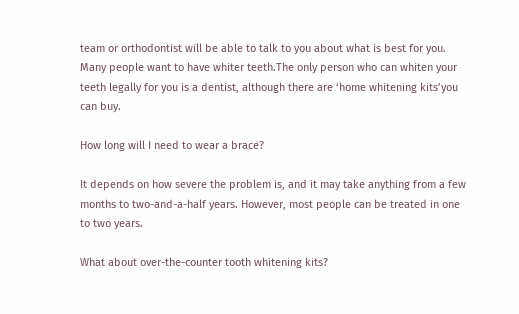team or orthodontist will be able to talk to you about what is best for you. Many people want to have whiter teeth.The only person who can whiten your teeth legally for you is a dentist, although there are ‘home whitening kits’you can buy.

How long will I need to wear a brace?

It depends on how severe the problem is, and it may take anything from a few months to two-and-a-half years. However, most people can be treated in one to two years.

What about over-the-counter tooth whitening kits?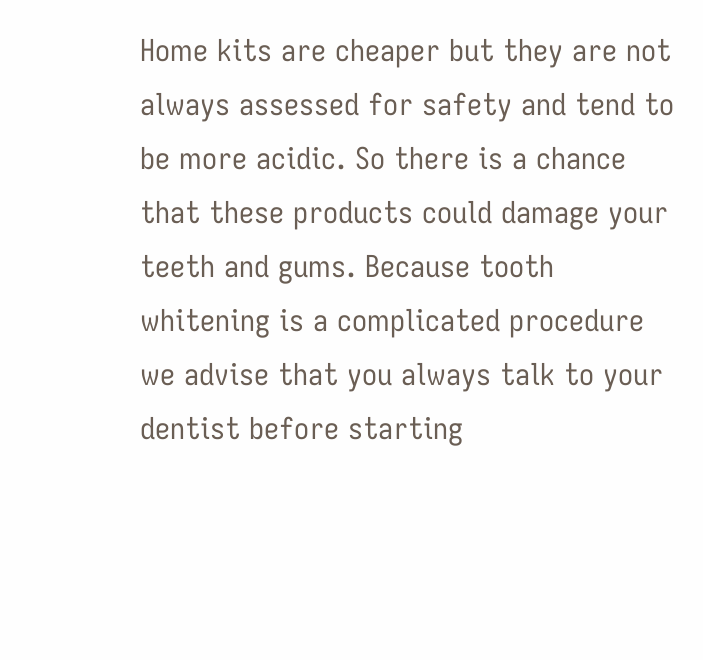Home kits are cheaper but they are not always assessed for safety and tend to be more acidic. So there is a chance that these products could damage your teeth and gums. Because tooth whitening is a complicated procedure we advise that you always talk to your dentist before starting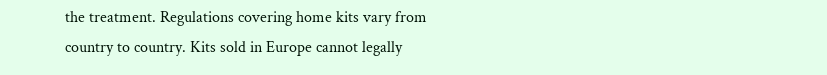the treatment. Regulations covering home kits vary from country to country. Kits sold in Europe cannot legally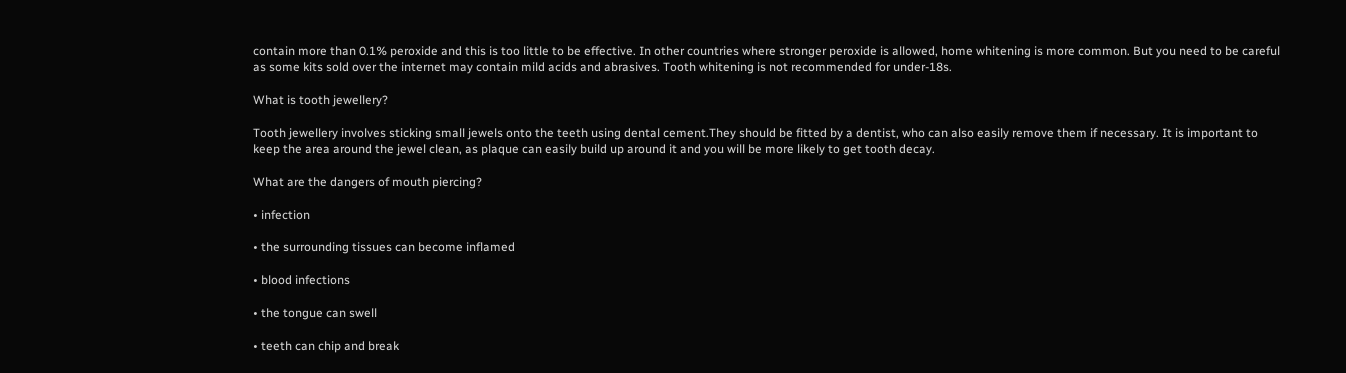contain more than 0.1% peroxide and this is too little to be effective. In other countries where stronger peroxide is allowed, home whitening is more common. But you need to be careful as some kits sold over the internet may contain mild acids and abrasives. Tooth whitening is not recommended for under-18s.

What is tooth jewellery?

Tooth jewellery involves sticking small jewels onto the teeth using dental cement.They should be fitted by a dentist, who can also easily remove them if necessary. It is important to keep the area around the jewel clean, as plaque can easily build up around it and you will be more likely to get tooth decay.

What are the dangers of mouth piercing?

• infection

• the surrounding tissues can become inflamed

• blood infections

• the tongue can swell

• teeth can chip and break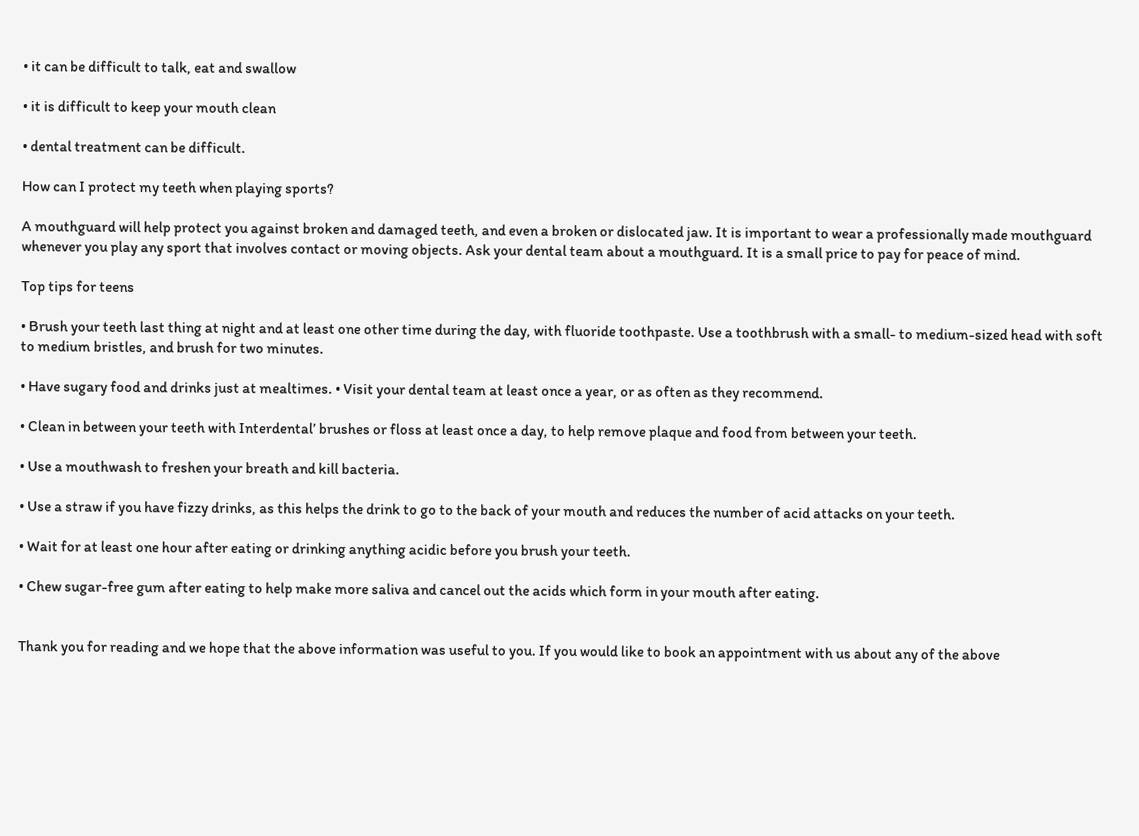• it can be difficult to talk, eat and swallow

• it is difficult to keep your mouth clean

• dental treatment can be difficult.

How can I protect my teeth when playing sports?

A mouthguard will help protect you against broken and damaged teeth, and even a broken or dislocated jaw. It is important to wear a professionally made mouthguard whenever you play any sport that involves contact or moving objects. Ask your dental team about a mouthguard. It is a small price to pay for peace of mind.

Top tips for teens

• Brush your teeth last thing at night and at least one other time during the day, with fluoride toothpaste. Use a toothbrush with a small- to medium-sized head with soft to medium bristles, and brush for two minutes.

• Have sugary food and drinks just at mealtimes. • Visit your dental team at least once a year, or as often as they recommend.

• Clean in between your teeth with Interdental’ brushes or floss at least once a day, to help remove plaque and food from between your teeth.

• Use a mouthwash to freshen your breath and kill bacteria.

• Use a straw if you have fizzy drinks, as this helps the drink to go to the back of your mouth and reduces the number of acid attacks on your teeth.

• Wait for at least one hour after eating or drinking anything acidic before you brush your teeth.

• Chew sugar-free gum after eating to help make more saliva and cancel out the acids which form in your mouth after eating.


Thank you for reading and we hope that the above information was useful to you. If you would like to book an appointment with us about any of the above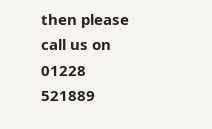then please call us on 01228 521889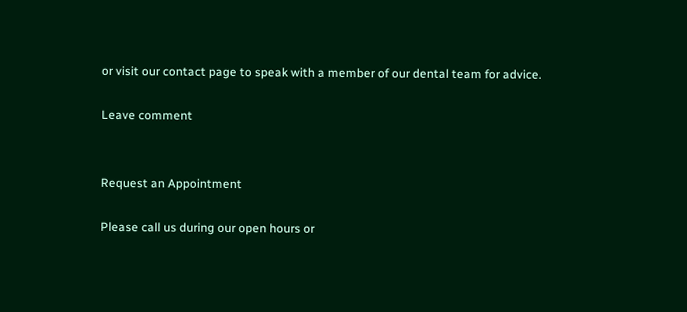or visit our contact page to speak with a member of our dental team for advice.

Leave comment


Request an Appointment

Please call us during our open hours or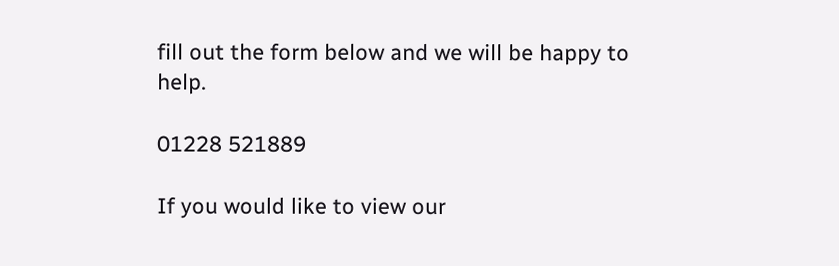fill out the form below and we will be happy to help.

01228 521889

If you would like to view our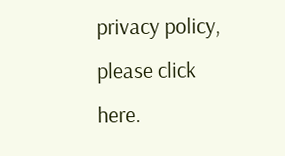privacy policy, please click here.